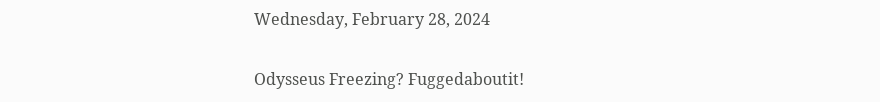Wednesday, February 28, 2024

Odysseus Freezing? Fuggedaboutit!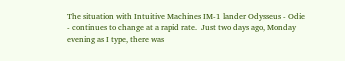The situation with Intuitive Machines IM-1 lander Odysseus - Odie - continues to change at a rapid rate.  Just two days ago, Monday evening as I type, there was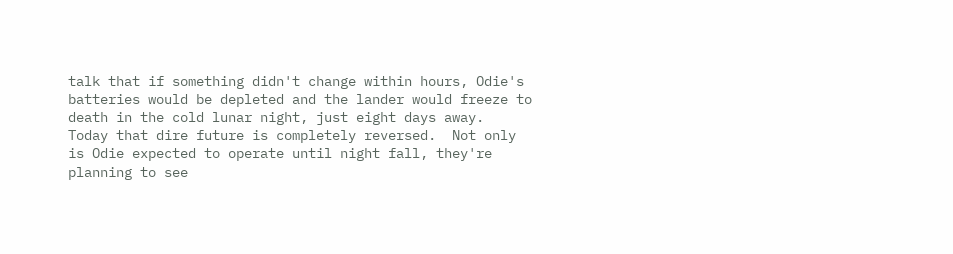talk that if something didn't change within hours, Odie's batteries would be depleted and the lander would freeze to death in the cold lunar night, just eight days away.  Today that dire future is completely reversed.  Not only is Odie expected to operate until night fall, they're planning to see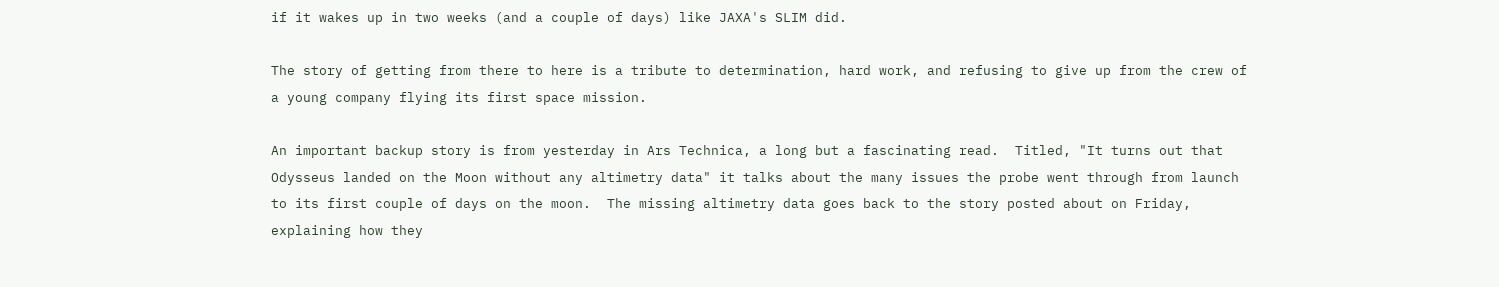if it wakes up in two weeks (and a couple of days) like JAXA's SLIM did.

The story of getting from there to here is a tribute to determination, hard work, and refusing to give up from the crew of a young company flying its first space mission.

An important backup story is from yesterday in Ars Technica, a long but a fascinating read.  Titled, "It turns out that Odysseus landed on the Moon without any altimetry data" it talks about the many issues the probe went through from launch to its first couple of days on the moon.  The missing altimetry data goes back to the story posted about on Friday, explaining how they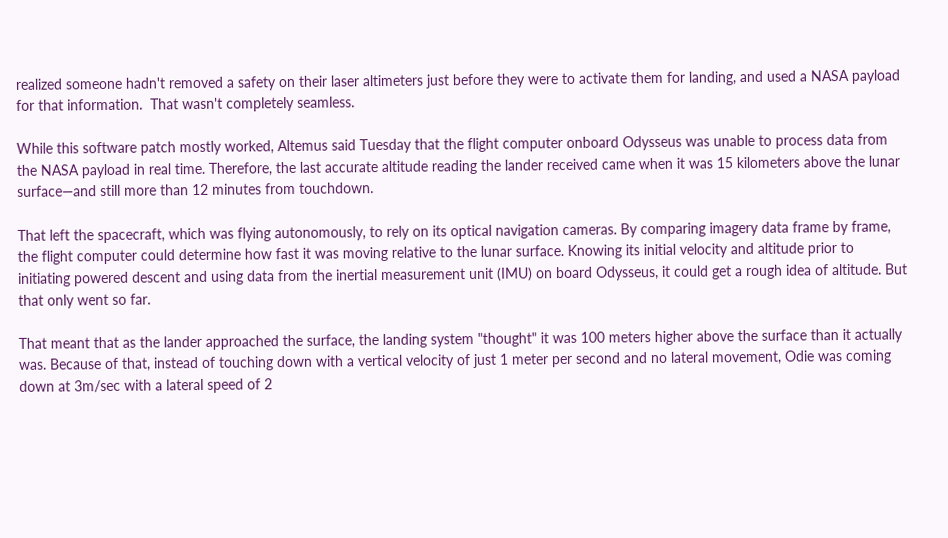realized someone hadn't removed a safety on their laser altimeters just before they were to activate them for landing, and used a NASA payload for that information.  That wasn't completely seamless.

While this software patch mostly worked, Altemus said Tuesday that the flight computer onboard Odysseus was unable to process data from the NASA payload in real time. Therefore, the last accurate altitude reading the lander received came when it was 15 kilometers above the lunar surface—and still more than 12 minutes from touchdown.

That left the spacecraft, which was flying autonomously, to rely on its optical navigation cameras. By comparing imagery data frame by frame, the flight computer could determine how fast it was moving relative to the lunar surface. Knowing its initial velocity and altitude prior to initiating powered descent and using data from the inertial measurement unit (IMU) on board Odysseus, it could get a rough idea of altitude. But that only went so far.

That meant that as the lander approached the surface, the landing system "thought" it was 100 meters higher above the surface than it actually was. Because of that, instead of touching down with a vertical velocity of just 1 meter per second and no lateral movement, Odie was coming down at 3m/sec with a lateral speed of 2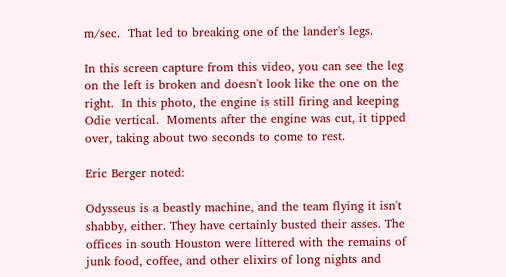m/sec.  That led to breaking one of the lander's legs.

In this screen capture from this video, you can see the leg on the left is broken and doesn't look like the one on the right.  In this photo, the engine is still firing and keeping Odie vertical.  Moments after the engine was cut, it tipped over, taking about two seconds to come to rest.

Eric Berger noted:

Odysseus is a beastly machine, and the team flying it isn't shabby, either. They have certainly busted their asses. The offices in south Houston were littered with the remains of junk food, coffee, and other elixirs of long nights and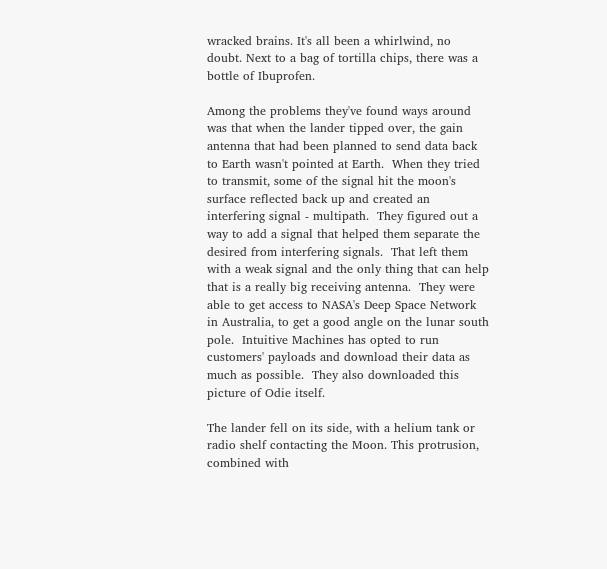wracked brains. It's all been a whirlwind, no doubt. Next to a bag of tortilla chips, there was a bottle of Ibuprofen.

Among the problems they've found ways around was that when the lander tipped over, the gain antenna that had been planned to send data back to Earth wasn't pointed at Earth.  When they tried to transmit, some of the signal hit the moon's surface reflected back up and created an interfering signal - multipath.  They figured out a way to add a signal that helped them separate the desired from interfering signals.  That left them with a weak signal and the only thing that can help that is a really big receiving antenna.  They were able to get access to NASA's Deep Space Network in Australia, to get a good angle on the lunar south pole.  Intuitive Machines has opted to run customers' payloads and download their data as much as possible.  They also downloaded this picture of Odie itself.

The lander fell on its side, with a helium tank or radio shelf contacting the Moon. This protrusion, combined with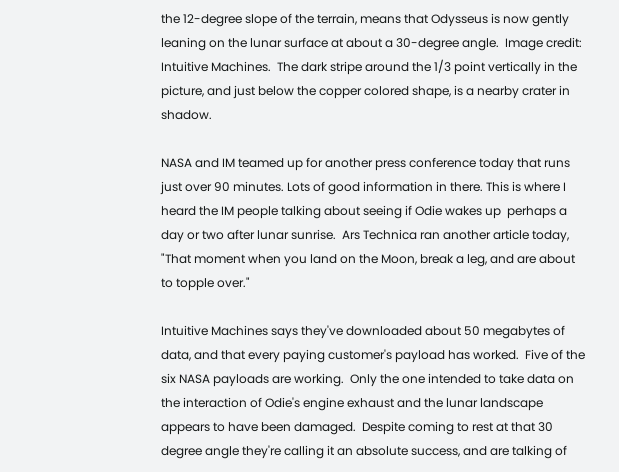the 12-degree slope of the terrain, means that Odysseus is now gently leaning on the lunar surface at about a 30-degree angle.  Image credit: Intuitive Machines.  The dark stripe around the 1/3 point vertically in the picture, and just below the copper colored shape, is a nearby crater in shadow.

NASA and IM teamed up for another press conference today that runs just over 90 minutes. Lots of good information in there. This is where I heard the IM people talking about seeing if Odie wakes up  perhaps a day or two after lunar sunrise.  Ars Technica ran another article today, "That moment when you land on the Moon, break a leg, and are about to topple over."

Intuitive Machines says they've downloaded about 50 megabytes of data, and that every paying customer's payload has worked.  Five of the six NASA payloads are working.  Only the one intended to take data on the interaction of Odie's engine exhaust and the lunar landscape appears to have been damaged.  Despite coming to rest at that 30 degree angle they're calling it an absolute success, and are talking of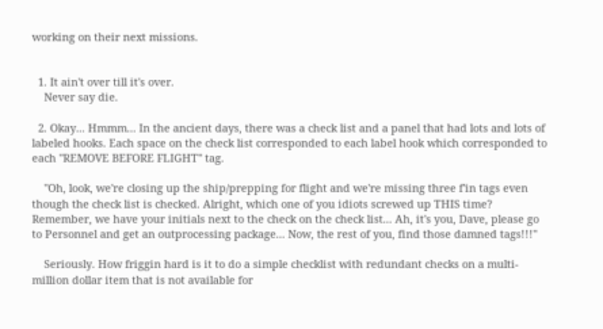working on their next missions.


  1. It ain't over till it's over.
    Never say die.

  2. Okay... Hmmm... In the ancient days, there was a check list and a panel that had lots and lots of labeled hooks. Each space on the check list corresponded to each label hook which corresponded to each "REMOVE BEFORE FLIGHT" tag.

    "Oh, look, we're closing up the ship/prepping for flight and we're missing three f'in tags even though the check list is checked. Alright, which one of you idiots screwed up THIS time? Remember, we have your initials next to the check on the check list... Ah, it's you, Dave, please go to Personnel and get an outprocessing package... Now, the rest of you, find those damned tags!!!"

    Seriously. How friggin hard is it to do a simple checklist with redundant checks on a multi-million dollar item that is not available for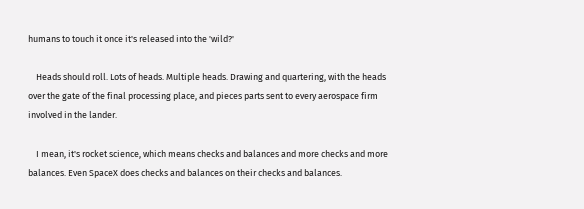humans to touch it once it's released into the 'wild?'

    Heads should roll. Lots of heads. Multiple heads. Drawing and quartering, with the heads over the gate of the final processing place, and pieces parts sent to every aerospace firm involved in the lander.

    I mean, it's rocket science, which means checks and balances and more checks and more balances. Even SpaceX does checks and balances on their checks and balances.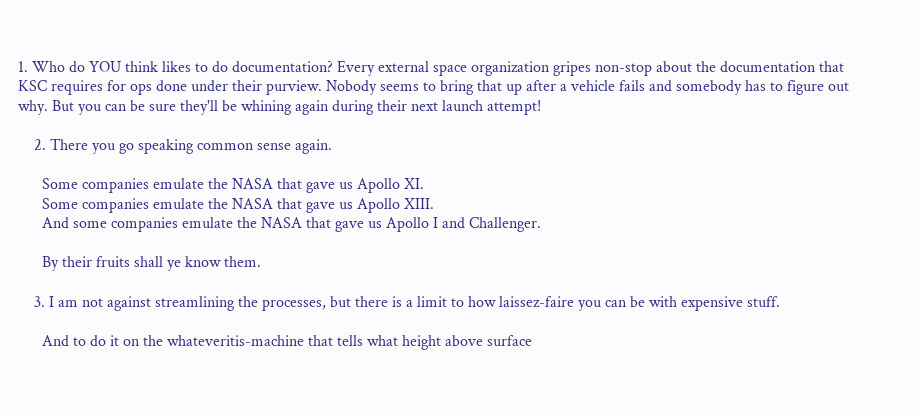1. Who do YOU think likes to do documentation? Every external space organization gripes non-stop about the documentation that KSC requires for ops done under their purview. Nobody seems to bring that up after a vehicle fails and somebody has to figure out why. But you can be sure they'll be whining again during their next launch attempt!

    2. There you go speaking common sense again.

      Some companies emulate the NASA that gave us Apollo XI.
      Some companies emulate the NASA that gave us Apollo XIII.
      And some companies emulate the NASA that gave us Apollo I and Challenger.

      By their fruits shall ye know them.

    3. I am not against streamlining the processes, but there is a limit to how laissez-faire you can be with expensive stuff.

      And to do it on the whateveritis-machine that tells what height above surface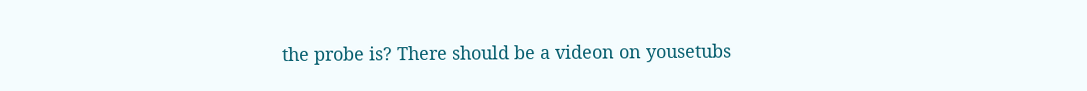the probe is? There should be a videon on yousetubs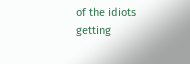of the idiots getting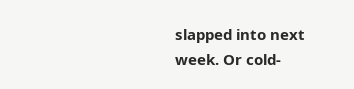slapped into next week. Or cold-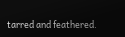tarred and feathered.